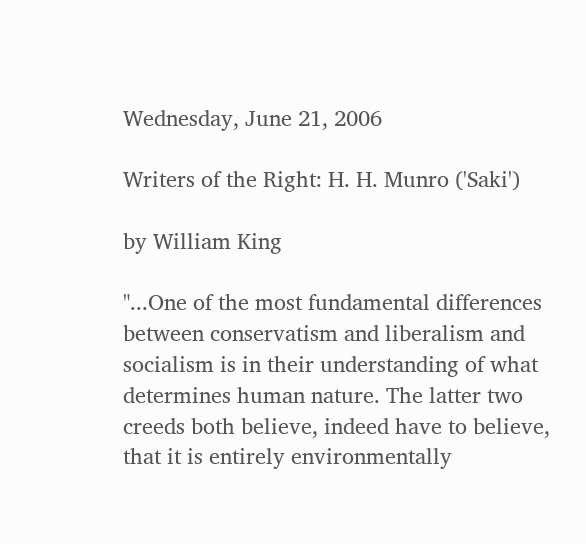Wednesday, June 21, 2006

Writers of the Right: H. H. Munro ('Saki')

by William King

"...One of the most fundamental differences between conservatism and liberalism and socialism is in their understanding of what determines human nature. The latter two creeds both believe, indeed have to believe, that it is entirely environmentally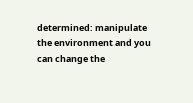determined: manipulate the environment and you can change the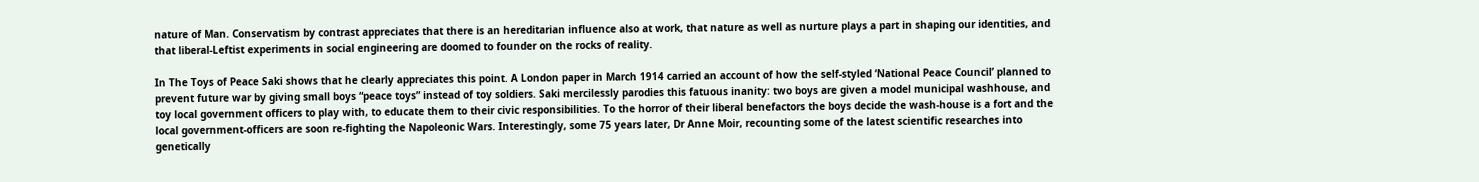nature of Man. Conservatism by contrast appreciates that there is an hereditarian influence also at work, that nature as well as nurture plays a part in shaping our identities, and that liberal-Leftist experiments in social engineering are doomed to founder on the rocks of reality.

In The Toys of Peace Saki shows that he clearly appreciates this point. A London paper in March 1914 carried an account of how the self-styled ‘National Peace Council’ planned to prevent future war by giving small boys “peace toys” instead of toy soldiers. Saki mercilessly parodies this fatuous inanity: two boys are given a model municipal washhouse, and toy local government officers to play with, to educate them to their civic responsibilities. To the horror of their liberal benefactors the boys decide the wash-house is a fort and the local government-officers are soon re-fighting the Napoleonic Wars. Interestingly, some 75 years later, Dr Anne Moir, recounting some of the latest scientific researches into genetically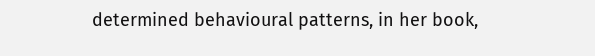determined behavioural patterns, in her book,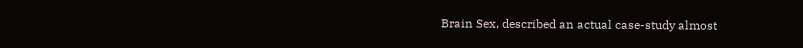Brain Sex, described an actual case-study almost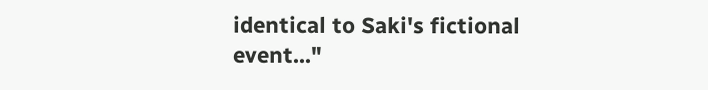identical to Saki's fictional event..."